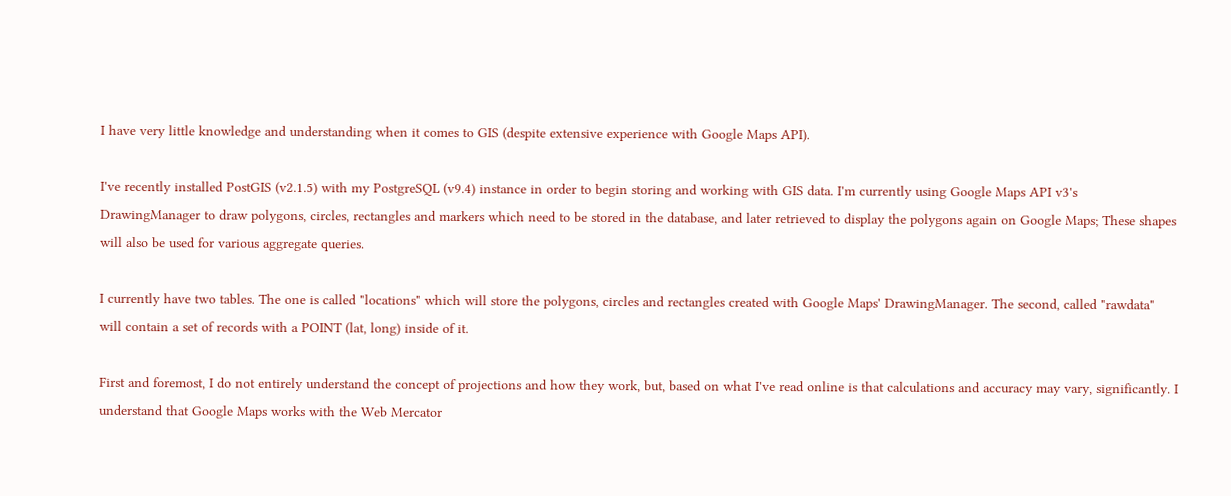I have very little knowledge and understanding when it comes to GIS (despite extensive experience with Google Maps API).

I've recently installed PostGIS (v2.1.5) with my PostgreSQL (v9.4) instance in order to begin storing and working with GIS data. I'm currently using Google Maps API v3's DrawingManager to draw polygons, circles, rectangles and markers which need to be stored in the database, and later retrieved to display the polygons again on Google Maps; These shapes will also be used for various aggregate queries.

I currently have two tables. The one is called "locations" which will store the polygons, circles and rectangles created with Google Maps' DrawingManager. The second, called "rawdata" will contain a set of records with a POINT (lat, long) inside of it.

First and foremost, I do not entirely understand the concept of projections and how they work, but, based on what I've read online is that calculations and accuracy may vary, significantly. I understand that Google Maps works with the Web Mercator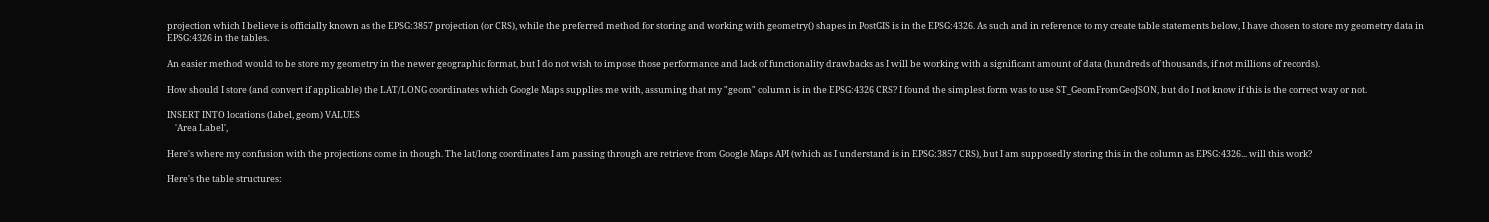projection which I believe is officially known as the EPSG:3857 projection (or CRS), while the preferred method for storing and working with geometry() shapes in PostGIS is in the EPSG:4326. As such and in reference to my create table statements below, I have chosen to store my geometry data in EPSG:4326 in the tables.

An easier method would to be store my geometry in the newer geographic format, but I do not wish to impose those performance and lack of functionality drawbacks as I will be working with a significant amount of data (hundreds of thousands, if not millions of records).

How should I store (and convert if applicable) the LAT/LONG coordinates which Google Maps supplies me with, assuming that my "geom" column is in the EPSG:4326 CRS? I found the simplest form was to use ST_GeomFromGeoJSON, but do I not know if this is the correct way or not.

INSERT INTO locations (label, geom) VALUES
    'Area Label',

Here's where my confusion with the projections come in though. The lat/long coordinates I am passing through are retrieve from Google Maps API (which as I understand is in EPSG:3857 CRS), but I am supposedly storing this in the column as EPSG:4326... will this work?

Here's the table structures: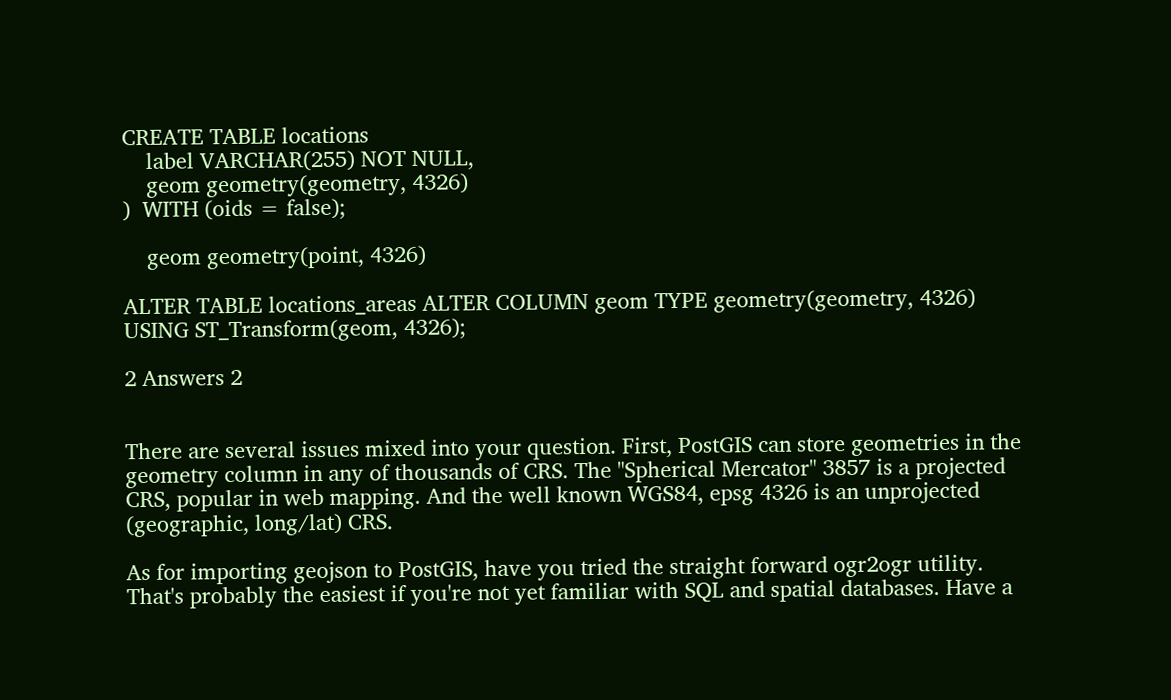CREATE TABLE locations
    label VARCHAR(255) NOT NULL,
    geom geometry(geometry, 4326)
)  WITH (oids = false);

    geom geometry(point, 4326)

ALTER TABLE locations_areas ALTER COLUMN geom TYPE geometry(geometry, 4326) USING ST_Transform(geom, 4326);

2 Answers 2


There are several issues mixed into your question. First, PostGIS can store geometries in the geometry column in any of thousands of CRS. The "Spherical Mercator" 3857 is a projected CRS, popular in web mapping. And the well known WGS84, epsg 4326 is an unprojected (geographic, long/lat) CRS.

As for importing geojson to PostGIS, have you tried the straight forward ogr2ogr utility. That's probably the easiest if you're not yet familiar with SQL and spatial databases. Have a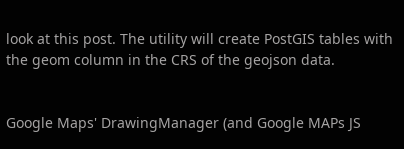look at this post. The utility will create PostGIS tables with the geom column in the CRS of the geojson data.


Google Maps' DrawingManager (and Google MAPs JS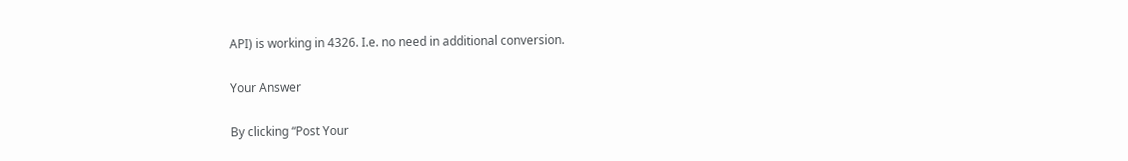API) is working in 4326. I.e. no need in additional conversion.

Your Answer

By clicking “Post Your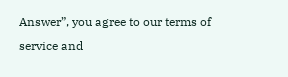Answer”, you agree to our terms of service and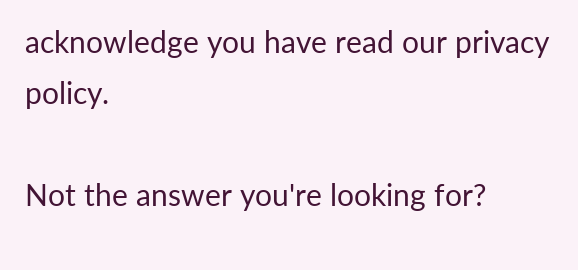acknowledge you have read our privacy policy.

Not the answer you're looking for?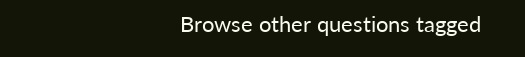Browse other questions tagged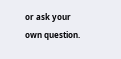or ask your own question.